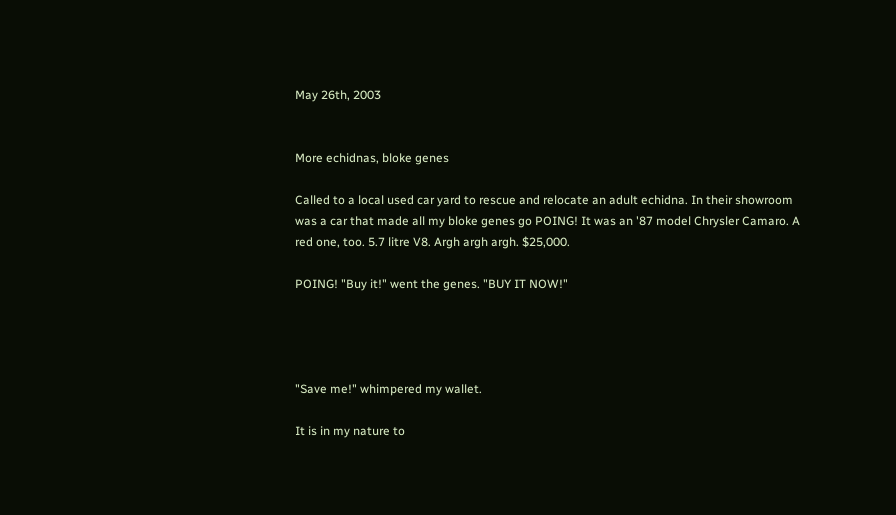May 26th, 2003


More echidnas, bloke genes

Called to a local used car yard to rescue and relocate an adult echidna. In their showroom was a car that made all my bloke genes go POING! It was an '87 model Chrysler Camaro. A red one, too. 5.7 litre V8. Argh argh argh. $25,000.

POING! "Buy it!" went the genes. "BUY IT NOW!"




"Save me!" whimpered my wallet.

It is in my nature to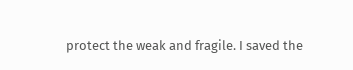protect the weak and fragile. I saved the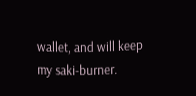wallet, and will keep my saki-burner.